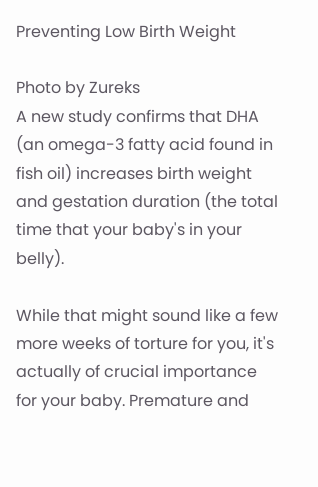Preventing Low Birth Weight

Photo by Zureks
A new study confirms that DHA (an omega-3 fatty acid found in fish oil) increases birth weight and gestation duration (the total time that your baby's in your belly).

While that might sound like a few more weeks of torture for you, it's actually of crucial importance for your baby. Premature and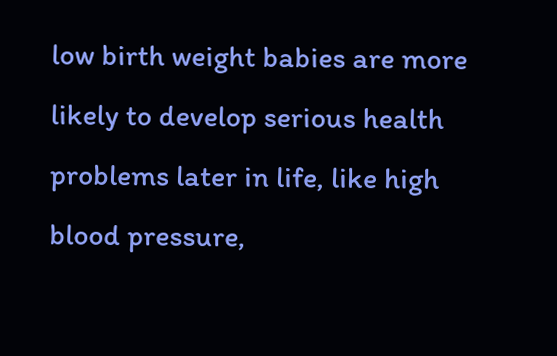low birth weight babies are more likely to develop serious health problems later in life, like high blood pressure,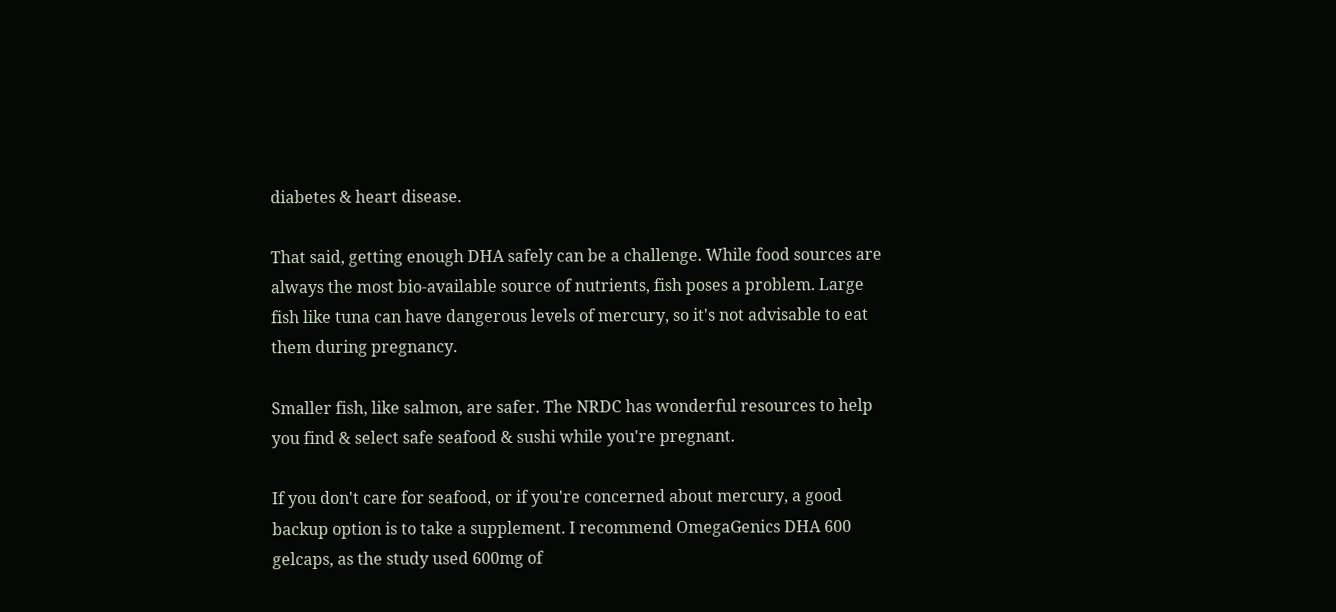diabetes & heart disease.

That said, getting enough DHA safely can be a challenge. While food sources are always the most bio-available source of nutrients, fish poses a problem. Large fish like tuna can have dangerous levels of mercury, so it's not advisable to eat them during pregnancy.

Smaller fish, like salmon, are safer. The NRDC has wonderful resources to help you find & select safe seafood & sushi while you're pregnant.

If you don't care for seafood, or if you're concerned about mercury, a good backup option is to take a supplement. I recommend OmegaGenics DHA 600 gelcaps, as the study used 600mg of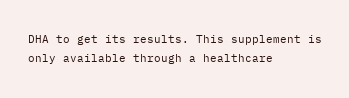DHA to get its results. This supplement is only available through a healthcare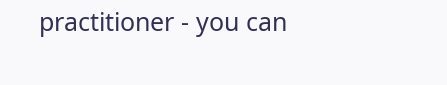practitioner - you can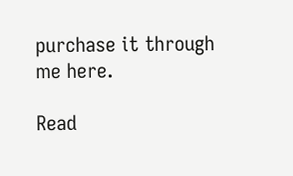purchase it through me here.

Read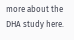more about the DHA study here.